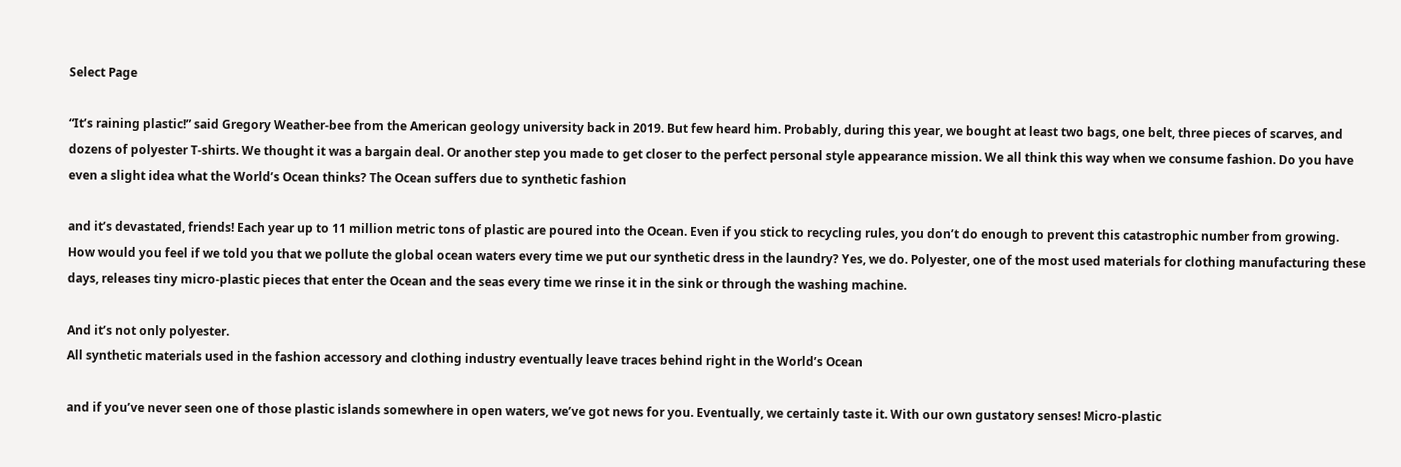Select Page

“It’s raining plastic!” said Gregory Weather-bee from the American geology university back in 2019. But few heard him. Probably, during this year, we bought at least two bags, one belt, three pieces of scarves, and dozens of polyester T-shirts. We thought it was a bargain deal. Or another step you made to get closer to the perfect personal style appearance mission. We all think this way when we consume fashion. Do you have even a slight idea what the World’s Ocean thinks? The Ocean suffers due to synthetic fashion

and it’s devastated, friends! Each year up to 11 million metric tons of plastic are poured into the Ocean. Even if you stick to recycling rules, you don’t do enough to prevent this catastrophic number from growing. How would you feel if we told you that we pollute the global ocean waters every time we put our synthetic dress in the laundry? Yes, we do. Polyester, one of the most used materials for clothing manufacturing these days, releases tiny micro-plastic pieces that enter the Ocean and the seas every time we rinse it in the sink or through the washing machine.

And it’s not only polyester.
All synthetic materials used in the fashion accessory and clothing industry eventually leave traces behind right in the World’s Ocean

and if you’ve never seen one of those plastic islands somewhere in open waters, we’ve got news for you. Eventually, we certainly taste it. With our own gustatory senses! Micro-plastic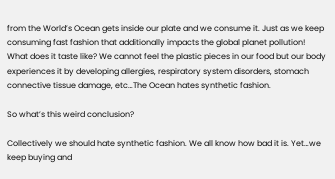from the World’s Ocean gets inside our plate and we consume it. Just as we keep consuming fast fashion that additionally impacts the global planet pollution! What does it taste like? We cannot feel the plastic pieces in our food but our body experiences it by developing allergies, respiratory system disorders, stomach connective tissue damage, etc…The Ocean hates synthetic fashion.

So what’s this weird conclusion?

Collectively we should hate synthetic fashion. We all know how bad it is. Yet…we keep buying and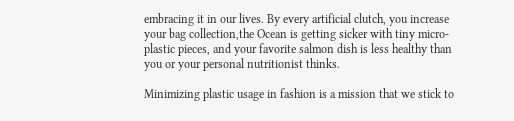embracing it in our lives. By every artificial clutch, you increase your bag collection,the Ocean is getting sicker with tiny micro-plastic pieces, and your favorite salmon dish is less healthy than you or your personal nutritionist thinks.

Minimizing plastic usage in fashion is a mission that we stick to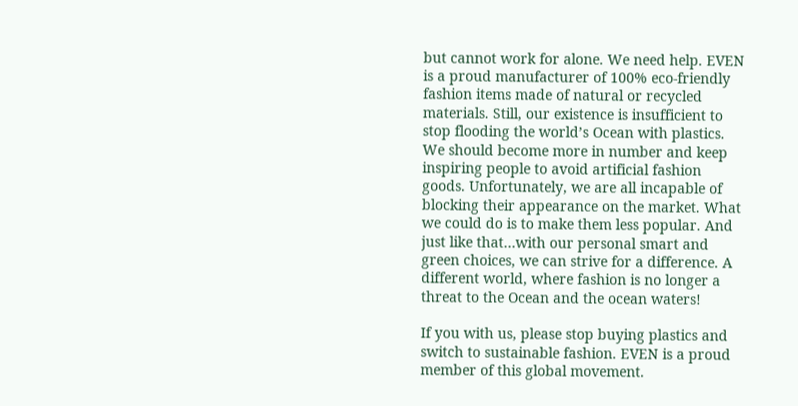but cannot work for alone. We need help. EVEN is a proud manufacturer of 100% eco-friendly fashion items made of natural or recycled materials. Still, our existence is insufficient to stop flooding the world’s Ocean with plastics. We should become more in number and keep inspiring people to avoid artificial fashion goods. Unfortunately, we are all incapable of blocking their appearance on the market. What we could do is to make them less popular. And just like that…with our personal smart and green choices, we can strive for a difference. A different world, where fashion is no longer a threat to the Ocean and the ocean waters!

If you with us, please stop buying plastics and switch to sustainable fashion. EVEN is a proud member of this global movement.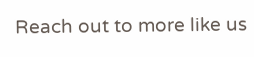Reach out to more like us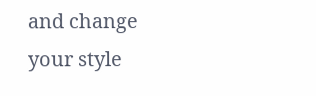and change your style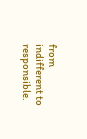from indifferent to responsible.